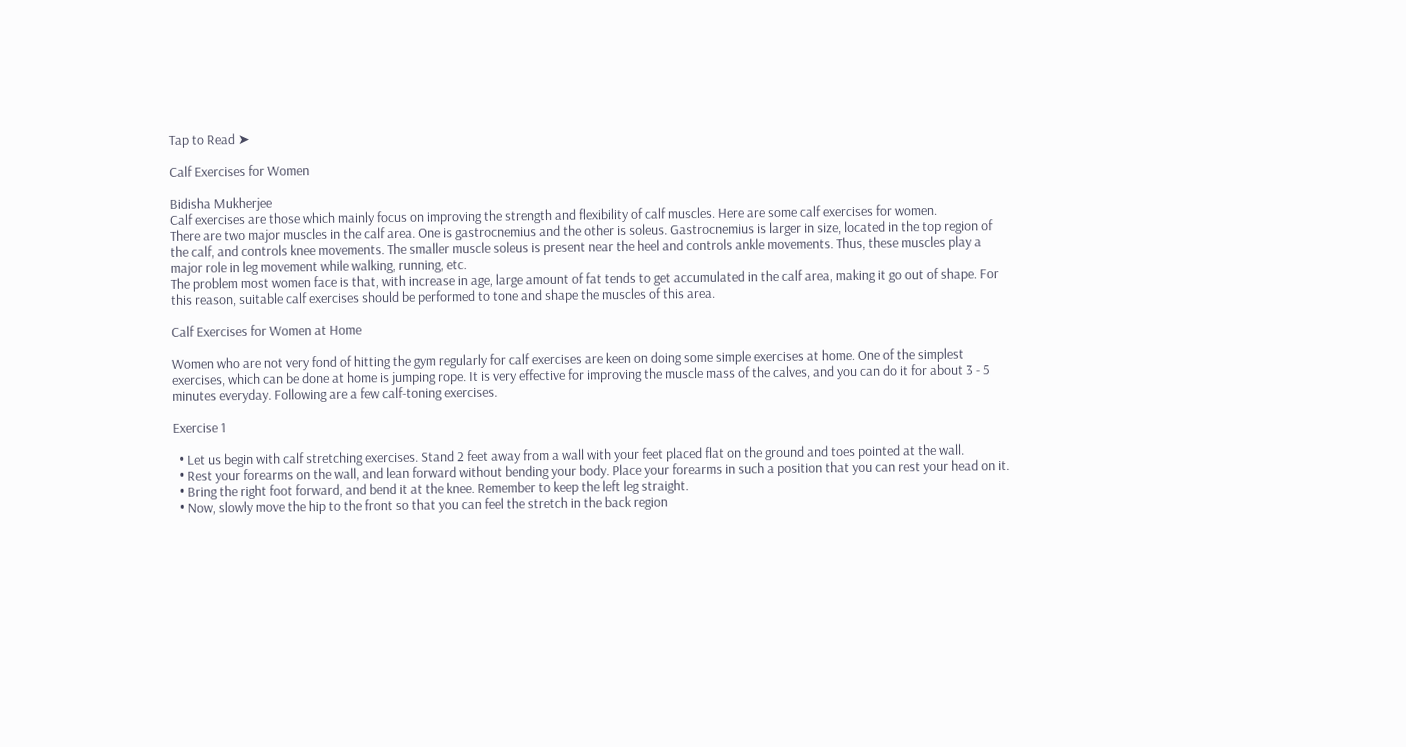Tap to Read ➤

Calf Exercises for Women

Bidisha Mukherjee
Calf exercises are those which mainly focus on improving the strength and flexibility of calf muscles. Here are some calf exercises for women.
There are two major muscles in the calf area. One is gastrocnemius and the other is soleus. Gastrocnemius is larger in size, located in the top region of the calf, and controls knee movements. The smaller muscle soleus is present near the heel and controls ankle movements. Thus, these muscles play a major role in leg movement while walking, running, etc.
The problem most women face is that, with increase in age, large amount of fat tends to get accumulated in the calf area, making it go out of shape. For this reason, suitable calf exercises should be performed to tone and shape the muscles of this area.

Calf Exercises for Women at Home

Women who are not very fond of hitting the gym regularly for calf exercises are keen on doing some simple exercises at home. One of the simplest exercises, which can be done at home is jumping rope. It is very effective for improving the muscle mass of the calves, and you can do it for about 3 - 5 minutes everyday. Following are a few calf-toning exercises.

Exercise 1

  • Let us begin with calf stretching exercises. Stand 2 feet away from a wall with your feet placed flat on the ground and toes pointed at the wall.
  • Rest your forearms on the wall, and lean forward without bending your body. Place your forearms in such a position that you can rest your head on it.
  • Bring the right foot forward, and bend it at the knee. Remember to keep the left leg straight.
  • Now, slowly move the hip to the front so that you can feel the stretch in the back region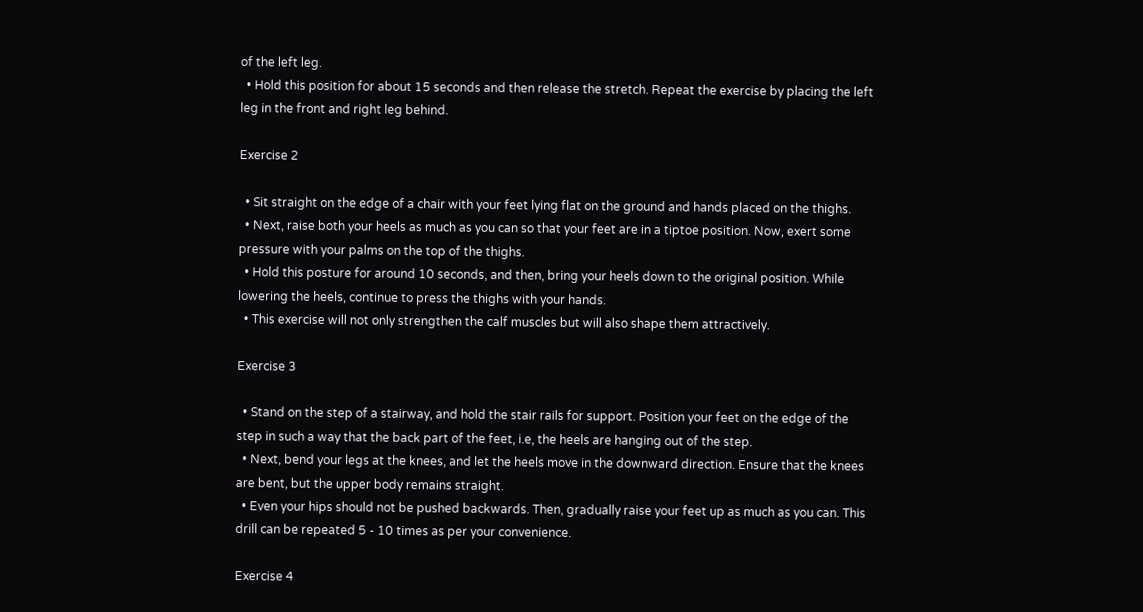of the left leg.
  • Hold this position for about 15 seconds and then release the stretch. Repeat the exercise by placing the left leg in the front and right leg behind.

Exercise 2

  • Sit straight on the edge of a chair with your feet lying flat on the ground and hands placed on the thighs.
  • Next, raise both your heels as much as you can so that your feet are in a tiptoe position. Now, exert some pressure with your palms on the top of the thighs.
  • Hold this posture for around 10 seconds, and then, bring your heels down to the original position. While lowering the heels, continue to press the thighs with your hands.
  • This exercise will not only strengthen the calf muscles but will also shape them attractively.

Exercise 3

  • Stand on the step of a stairway, and hold the stair rails for support. Position your feet on the edge of the step in such a way that the back part of the feet, i.e, the heels are hanging out of the step.
  • Next, bend your legs at the knees, and let the heels move in the downward direction. Ensure that the knees are bent, but the upper body remains straight.
  • Even your hips should not be pushed backwards. Then, gradually raise your feet up as much as you can. This drill can be repeated 5 - 10 times as per your convenience.

Exercise 4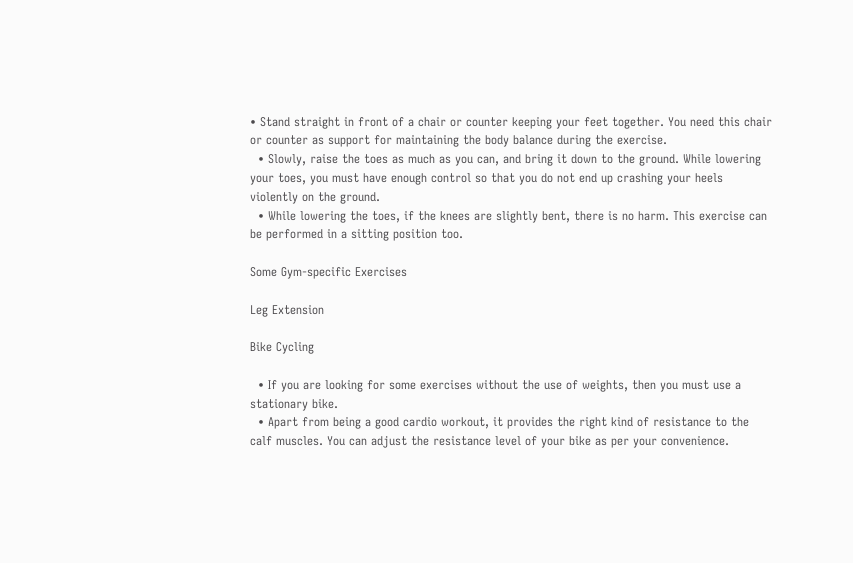• Stand straight in front of a chair or counter keeping your feet together. You need this chair or counter as support for maintaining the body balance during the exercise.
  • Slowly, raise the toes as much as you can, and bring it down to the ground. While lowering your toes, you must have enough control so that you do not end up crashing your heels violently on the ground.
  • While lowering the toes, if the knees are slightly bent, there is no harm. This exercise can be performed in a sitting position too.

Some Gym-specific Exercises

Leg Extension

Bike Cycling

  • If you are looking for some exercises without the use of weights, then you must use a stationary bike.
  • Apart from being a good cardio workout, it provides the right kind of resistance to the calf muscles. You can adjust the resistance level of your bike as per your convenience.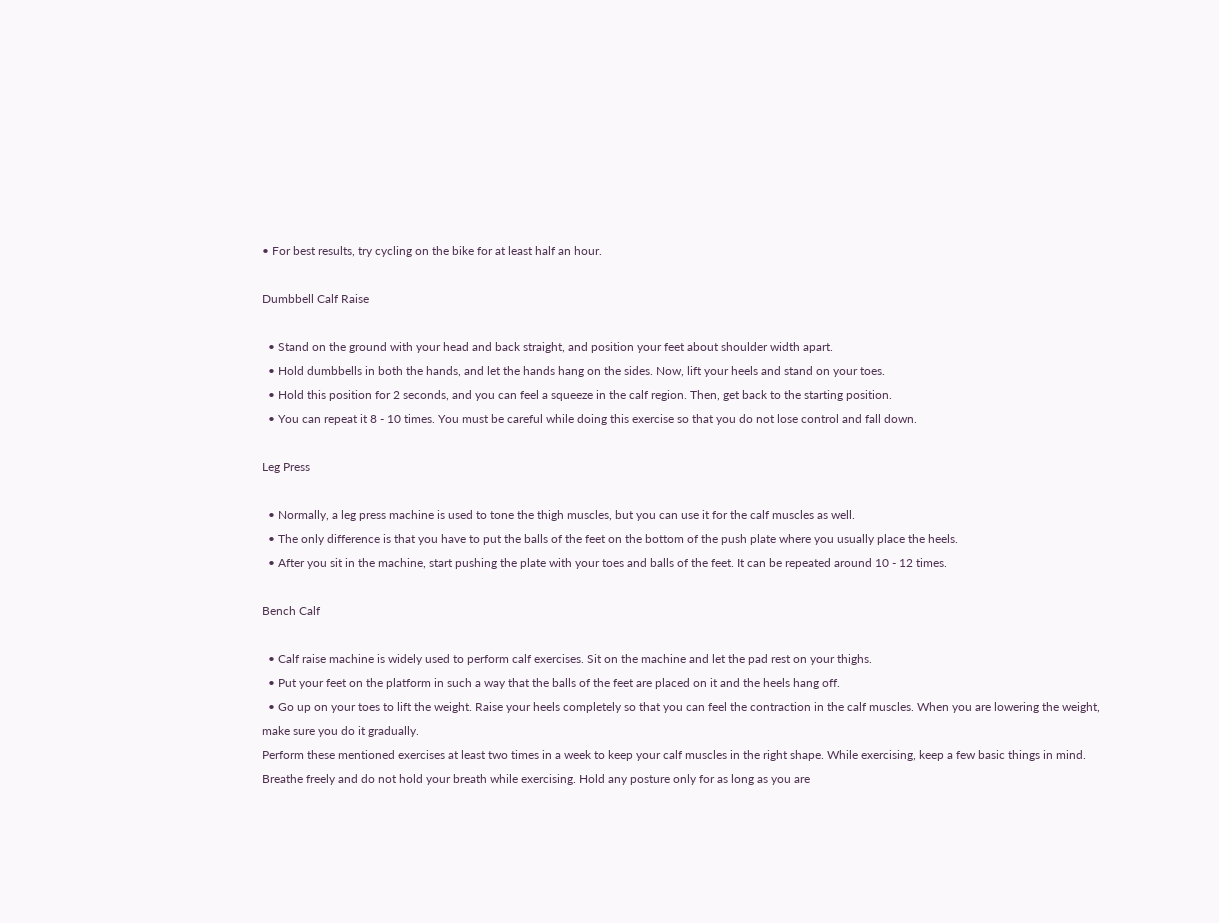• For best results, try cycling on the bike for at least half an hour.

Dumbbell Calf Raise

  • Stand on the ground with your head and back straight, and position your feet about shoulder width apart.
  • Hold dumbbells in both the hands, and let the hands hang on the sides. Now, lift your heels and stand on your toes.
  • Hold this position for 2 seconds, and you can feel a squeeze in the calf region. Then, get back to the starting position.
  • You can repeat it 8 - 10 times. You must be careful while doing this exercise so that you do not lose control and fall down.

Leg Press

  • Normally, a leg press machine is used to tone the thigh muscles, but you can use it for the calf muscles as well.
  • The only difference is that you have to put the balls of the feet on the bottom of the push plate where you usually place the heels.
  • After you sit in the machine, start pushing the plate with your toes and balls of the feet. It can be repeated around 10 - 12 times.

Bench Calf

  • Calf raise machine is widely used to perform calf exercises. Sit on the machine and let the pad rest on your thighs.
  • Put your feet on the platform in such a way that the balls of the feet are placed on it and the heels hang off.
  • Go up on your toes to lift the weight. Raise your heels completely so that you can feel the contraction in the calf muscles. When you are lowering the weight, make sure you do it gradually.
Perform these mentioned exercises at least two times in a week to keep your calf muscles in the right shape. While exercising, keep a few basic things in mind. Breathe freely and do not hold your breath while exercising. Hold any posture only for as long as you are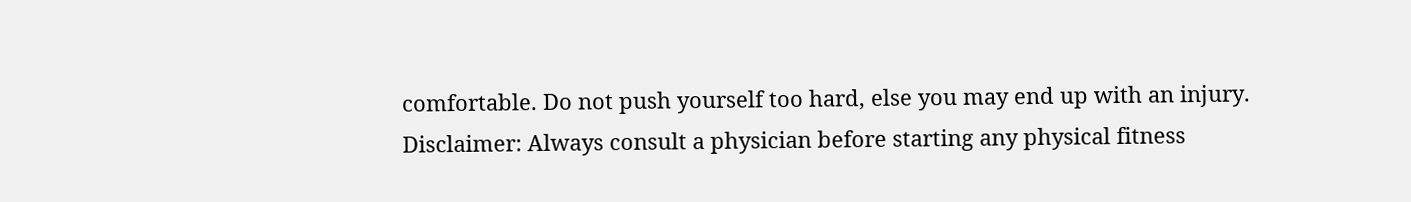comfortable. Do not push yourself too hard, else you may end up with an injury.
Disclaimer: Always consult a physician before starting any physical fitness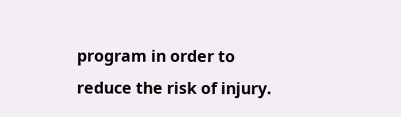program in order to reduce the risk of injury.